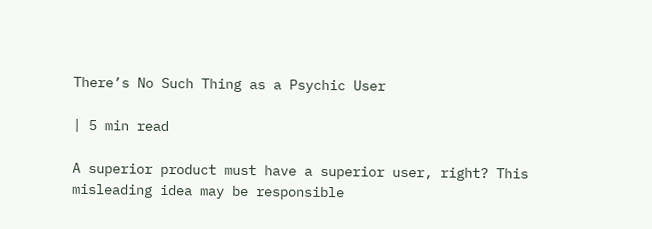There’s No Such Thing as a Psychic User

| 5 min read

A superior product must have a superior user, right? This misleading idea may be responsible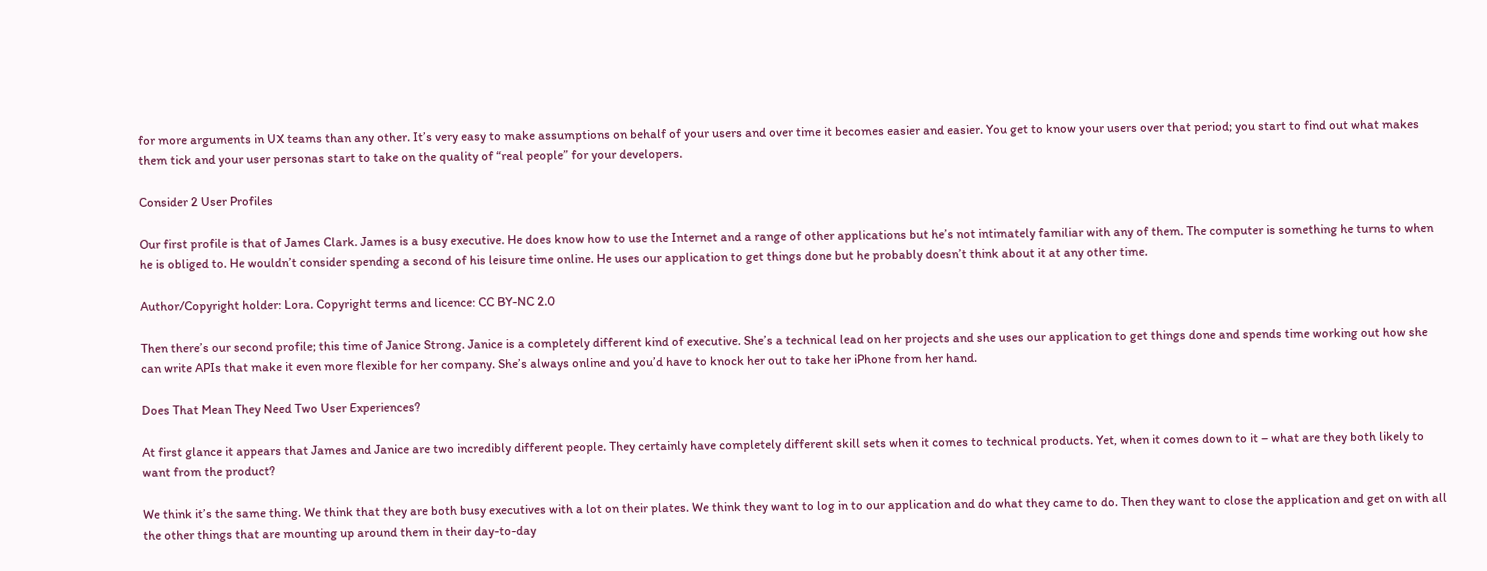for more arguments in UX teams than any other. It’s very easy to make assumptions on behalf of your users and over time it becomes easier and easier. You get to know your users over that period; you start to find out what makes them tick and your user personas start to take on the quality of “real people” for your developers.

Consider 2 User Profiles

Our first profile is that of James Clark. James is a busy executive. He does know how to use the Internet and a range of other applications but he’s not intimately familiar with any of them. The computer is something he turns to when he is obliged to. He wouldn’t consider spending a second of his leisure time online. He uses our application to get things done but he probably doesn’t think about it at any other time.

Author/Copyright holder: Lora. Copyright terms and licence: CC BY-NC 2.0

Then there’s our second profile; this time of Janice Strong. Janice is a completely different kind of executive. She’s a technical lead on her projects and she uses our application to get things done and spends time working out how she can write APIs that make it even more flexible for her company. She’s always online and you’d have to knock her out to take her iPhone from her hand.

Does That Mean They Need Two User Experiences?

At first glance it appears that James and Janice are two incredibly different people. They certainly have completely different skill sets when it comes to technical products. Yet, when it comes down to it – what are they both likely to want from the product?

We think it’s the same thing. We think that they are both busy executives with a lot on their plates. We think they want to log in to our application and do what they came to do. Then they want to close the application and get on with all the other things that are mounting up around them in their day-to-day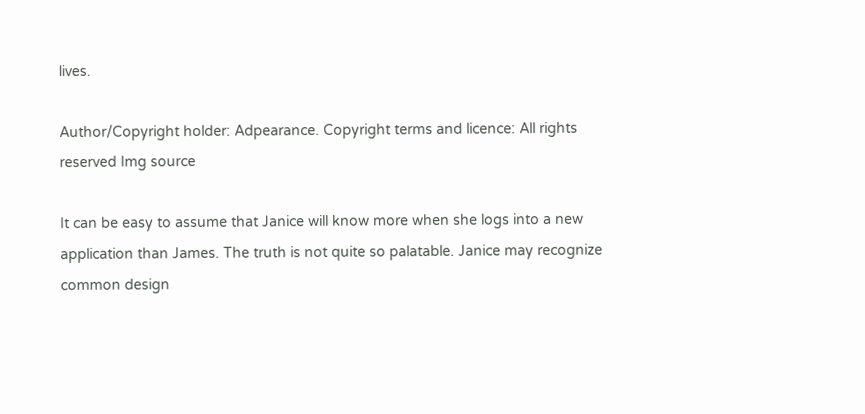lives.

Author/Copyright holder: Adpearance. Copyright terms and licence: All rights reserved Img source

It can be easy to assume that Janice will know more when she logs into a new application than James. The truth is not quite so palatable. Janice may recognize common design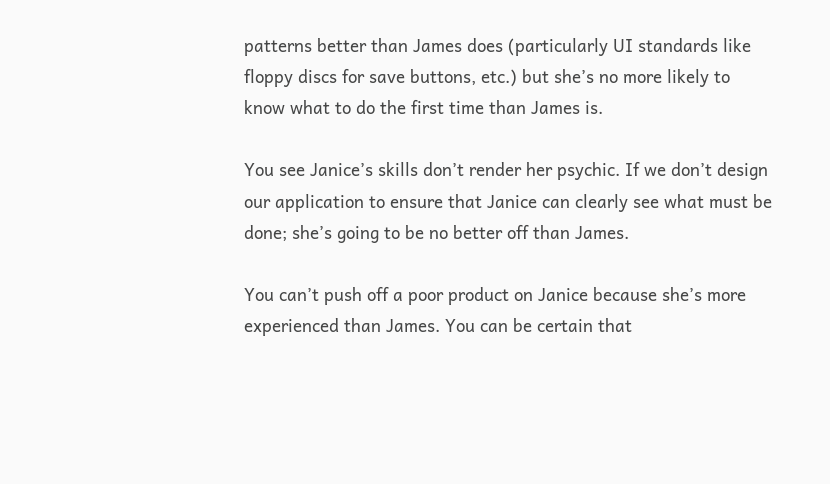patterns better than James does (particularly UI standards like floppy discs for save buttons, etc.) but she’s no more likely to know what to do the first time than James is.

You see Janice’s skills don’t render her psychic. If we don’t design our application to ensure that Janice can clearly see what must be done; she’s going to be no better off than James.

You can’t push off a poor product on Janice because she’s more experienced than James. You can be certain that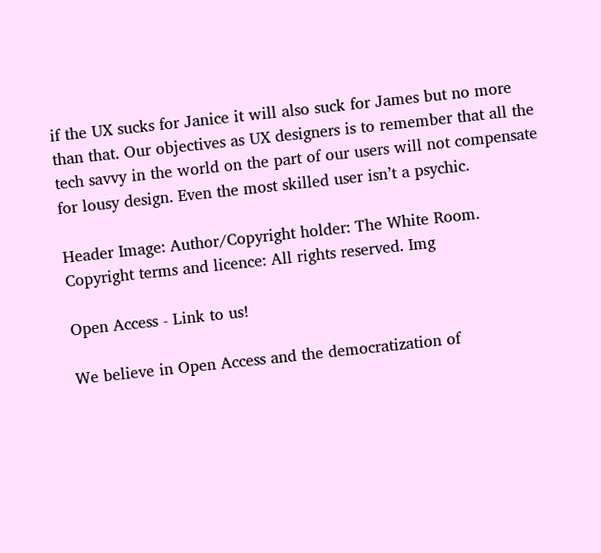if the UX sucks for Janice it will also suck for James but no more than that. Our objectives as UX designers is to remember that all the tech savvy in the world on the part of our users will not compensate for lousy design. Even the most skilled user isn’t a psychic.

Header Image: Author/Copyright holder: The White Room. Copyright terms and licence: All rights reserved. Img

Open Access - Link to us!

We believe in Open Access and the democratization of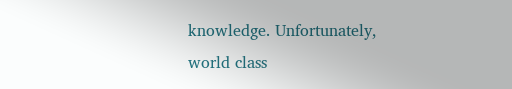knowledge. Unfortunately, world class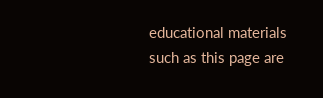educational materials such as this page are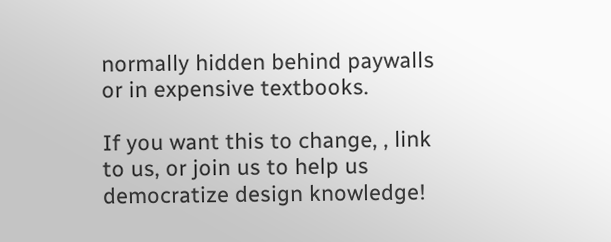normally hidden behind paywalls or in expensive textbooks.

If you want this to change, , link to us, or join us to help us democratize design knowledge!